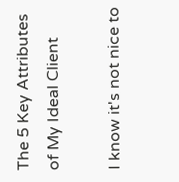The 5 Key Attributes of My Ideal Client

I know it's not nice to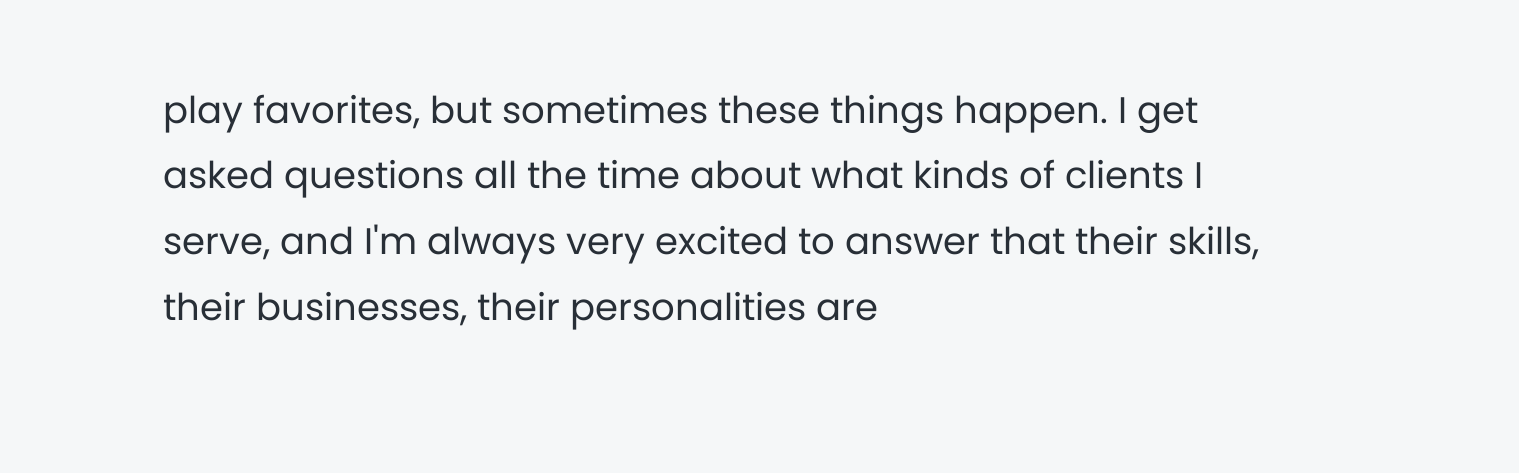play favorites, but sometimes these things happen. I get asked questions all the time about what kinds of clients I serve, and I'm always very excited to answer that their skills, their businesses, their personalities are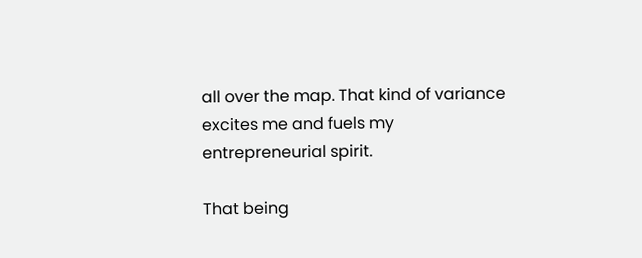all over the map. That kind of variance excites me and fuels my entrepreneurial spirit.

That being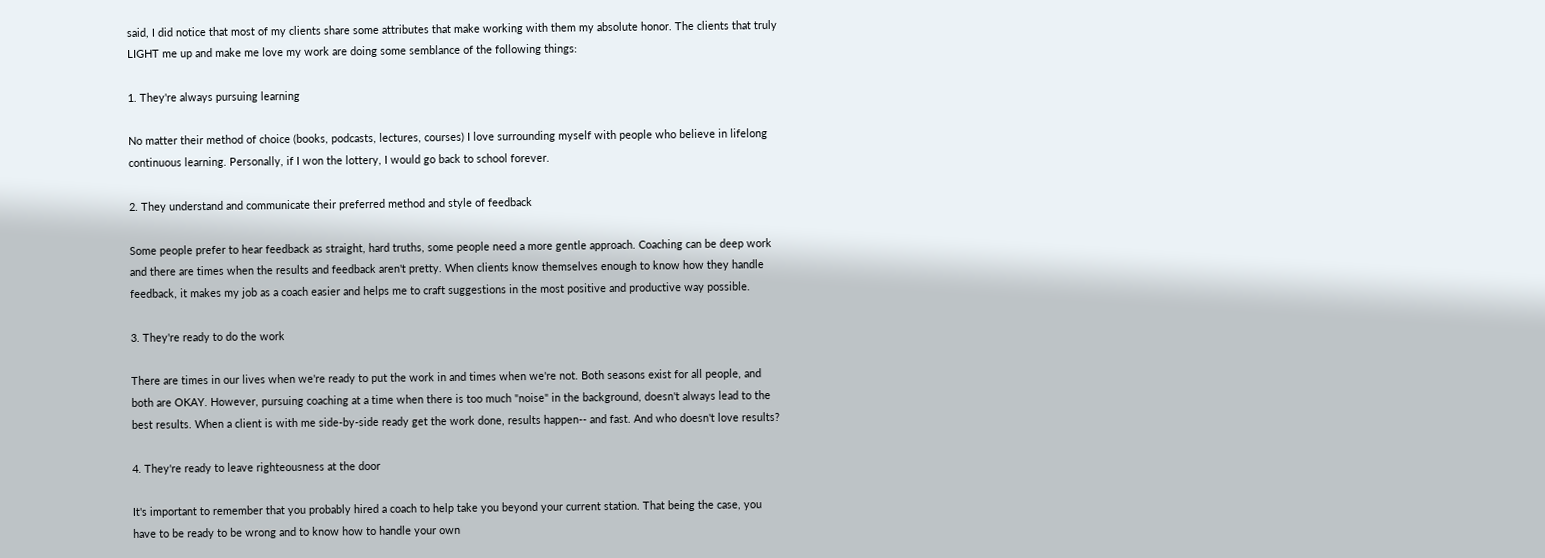said, I did notice that most of my clients share some attributes that make working with them my absolute honor. The clients that truly LIGHT me up and make me love my work are doing some semblance of the following things:

1. They're always pursuing learning

No matter their method of choice (books, podcasts, lectures, courses) I love surrounding myself with people who believe in lifelong continuous learning. Personally, if I won the lottery, I would go back to school forever.

2. They understand and communicate their preferred method and style of feedback

Some people prefer to hear feedback as straight, hard truths, some people need a more gentle approach. Coaching can be deep work and there are times when the results and feedback aren't pretty. When clients know themselves enough to know how they handle feedback, it makes my job as a coach easier and helps me to craft suggestions in the most positive and productive way possible.

3. They're ready to do the work

There are times in our lives when we're ready to put the work in and times when we're not. Both seasons exist for all people, and both are OKAY. However, pursuing coaching at a time when there is too much "noise" in the background, doesn't always lead to the best results. When a client is with me side-by-side ready get the work done, results happen-- and fast. And who doesn't love results?

4. They're ready to leave righteousness at the door

It's important to remember that you probably hired a coach to help take you beyond your current station. That being the case, you have to be ready to be wrong and to know how to handle your own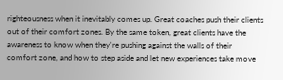righteousness when it inevitably comes up. Great coaches push their clients out of their comfort zones. By the same token, great clients have the awareness to know when they're pushing against the walls of their comfort zone, and how to step aside and let new experiences take move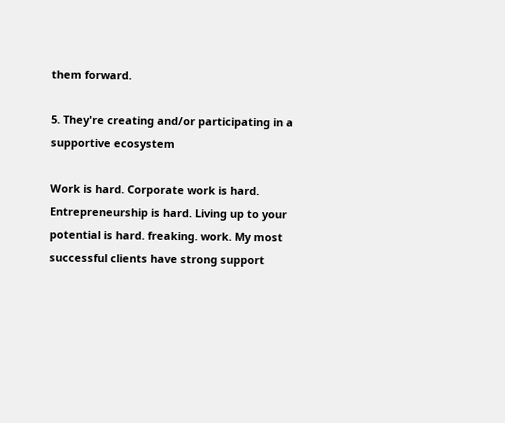them forward.

5. They're creating and/or participating in a supportive ecosystem

Work is hard. Corporate work is hard. Entrepreneurship is hard. Living up to your potential is hard. freaking. work. My most successful clients have strong support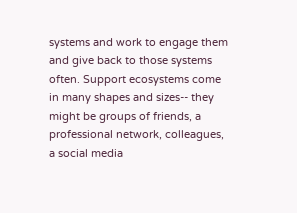systems and work to engage them and give back to those systems often. Support ecosystems come in many shapes and sizes-- they might be groups of friends, a professional network, colleagues, a social media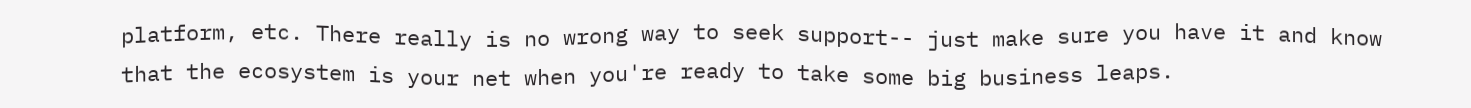platform, etc. There really is no wrong way to seek support-- just make sure you have it and know that the ecosystem is your net when you're ready to take some big business leaps.